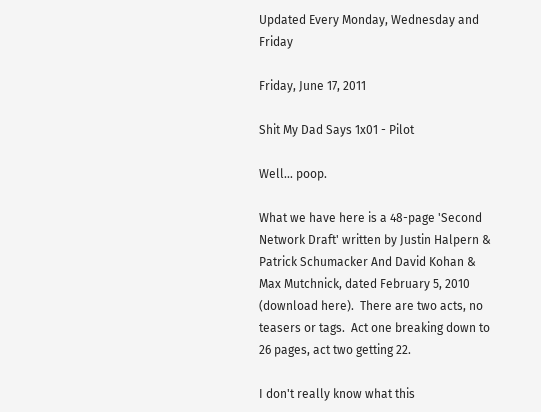Updated Every Monday, Wednesday and Friday

Friday, June 17, 2011

Shit My Dad Says 1x01 - Pilot

Well... poop.

What we have here is a 48-page 'Second Network Draft' written by Justin Halpern & Patrick Schumacker And David Kohan & Max Mutchnick, dated February 5, 2010 (download here).  There are two acts, no teasers or tags.  Act one breaking down to 26 pages, act two getting 22.

I don't really know what this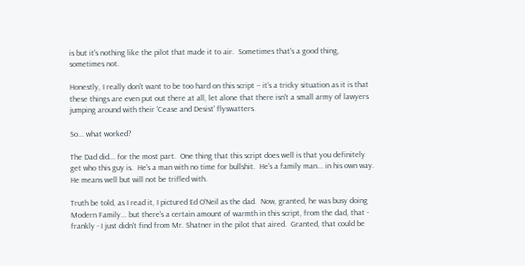is but it's nothing like the pilot that made it to air.  Sometimes that's a good thing, sometimes not.

Honestly, I really don't want to be too hard on this script -- it's a tricky situation as it is that these things are even put out there at all, let alone that there isn't a small army of lawyers jumping around with their 'Cease and Desist' flyswatters.

So... what worked?

The Dad did... for the most part.  One thing that this script does well is that you definitely get who this guy is.  He's a man with no time for bullshit.  He's a family man... in his own way.  He means well but will not be trifled with.

Truth be told, as I read it, I pictured Ed O'Neil as the dad.  Now, granted, he was busy doing Modern Family... but there's a certain amount of warmth in this script, from the dad, that - frankly - I just didn't find from Mr. Shatner in the pilot that aired.  Granted, that could be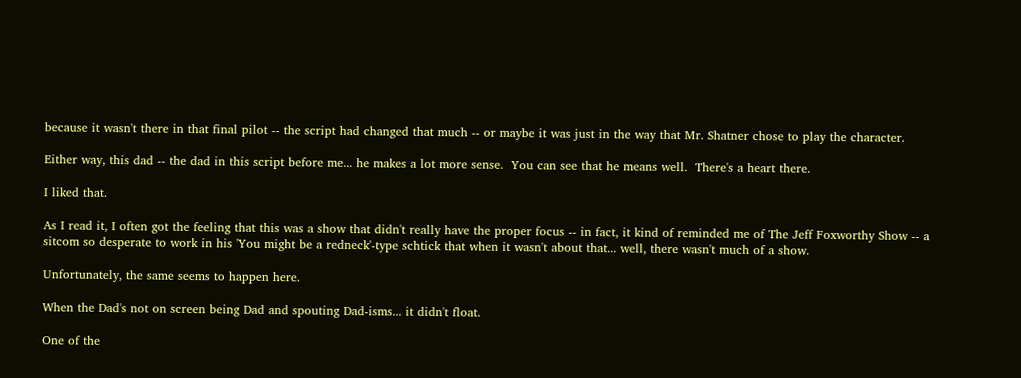because it wasn't there in that final pilot -- the script had changed that much -- or maybe it was just in the way that Mr. Shatner chose to play the character.

Either way, this dad -- the dad in this script before me... he makes a lot more sense.  You can see that he means well.  There's a heart there.

I liked that.

As I read it, I often got the feeling that this was a show that didn't really have the proper focus -- in fact, it kind of reminded me of The Jeff Foxworthy Show -- a sitcom so desperate to work in his 'You might be a redneck'-type schtick that when it wasn't about that... well, there wasn't much of a show.

Unfortunately, the same seems to happen here.

When the Dad's not on screen being Dad and spouting Dad-isms... it didn't float.

One of the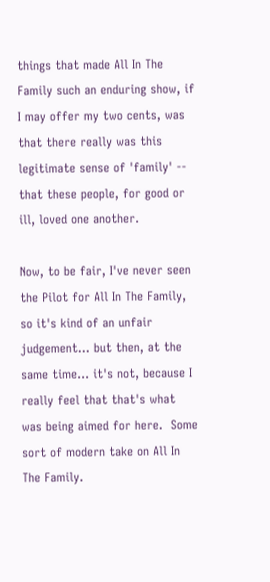things that made All In The Family such an enduring show, if I may offer my two cents, was that there really was this legitimate sense of 'family' -- that these people, for good or ill, loved one another.

Now, to be fair, I've never seen the Pilot for All In The Family, so it's kind of an unfair judgement... but then, at the same time... it's not, because I really feel that that's what was being aimed for here.  Some sort of modern take on All In The Family.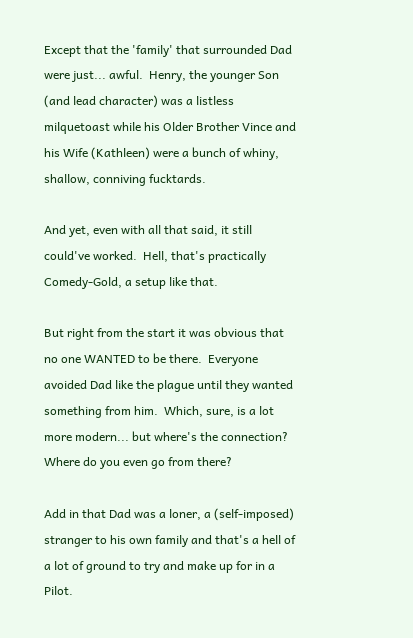Except that the 'family' that surrounded Dad were just... awful.  Henry, the younger Son (and lead character) was a listless milquetoast while his Older Brother Vince and his Wife (Kathleen) were a bunch of whiny, shallow, conniving fucktards.

And yet, even with all that said, it still could've worked.  Hell, that's practically Comedy-Gold, a setup like that.

But right from the start it was obvious that no one WANTED to be there.  Everyone avoided Dad like the plague until they wanted something from him.  Which, sure, is a lot more modern... but where's the connection?  Where do you even go from there?

Add in that Dad was a loner, a (self-imposed) stranger to his own family and that's a hell of a lot of ground to try and make up for in a Pilot.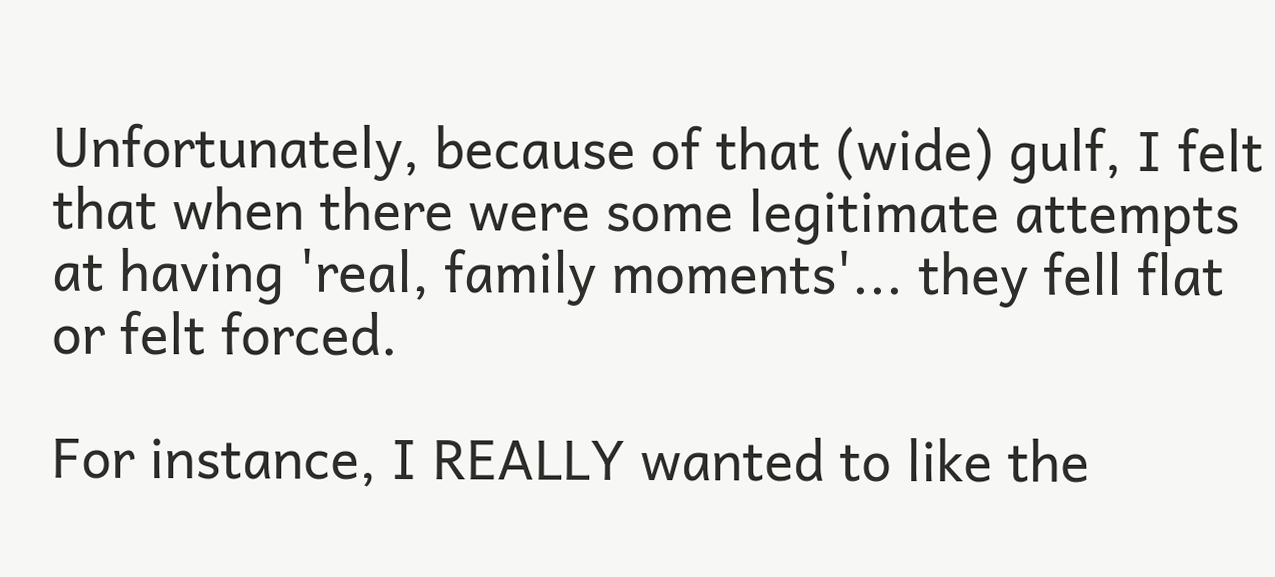Unfortunately, because of that (wide) gulf, I felt that when there were some legitimate attempts at having 'real, family moments'... they fell flat or felt forced.

For instance, I REALLY wanted to like the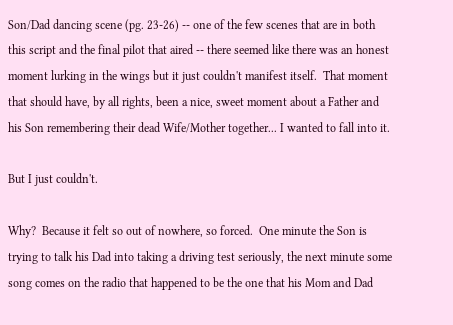Son/Dad dancing scene (pg. 23-26) -- one of the few scenes that are in both this script and the final pilot that aired -- there seemed like there was an honest moment lurking in the wings but it just couldn't manifest itself.  That moment that should have, by all rights, been a nice, sweet moment about a Father and his Son remembering their dead Wife/Mother together... I wanted to fall into it.

But I just couldn't.

Why?  Because it felt so out of nowhere, so forced.  One minute the Son is trying to talk his Dad into taking a driving test seriously, the next minute some song comes on the radio that happened to be the one that his Mom and Dad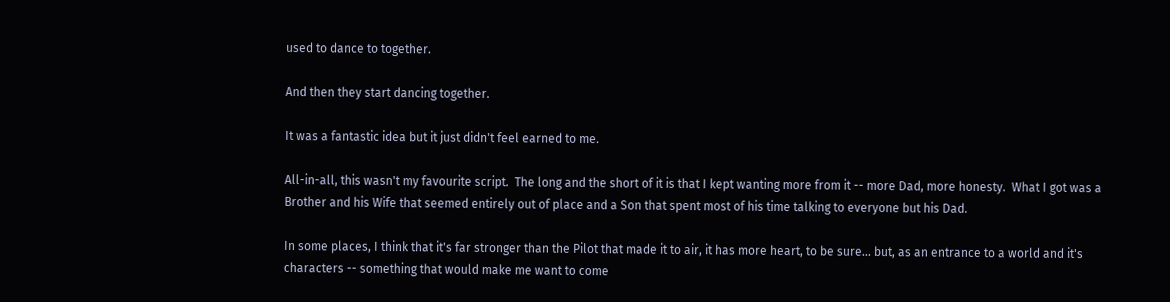used to dance to together.

And then they start dancing together.

It was a fantastic idea but it just didn't feel earned to me.

All-in-all, this wasn't my favourite script.  The long and the short of it is that I kept wanting more from it -- more Dad, more honesty.  What I got was a Brother and his Wife that seemed entirely out of place and a Son that spent most of his time talking to everyone but his Dad.

In some places, I think that it's far stronger than the Pilot that made it to air, it has more heart, to be sure... but, as an entrance to a world and it's characters -- something that would make me want to come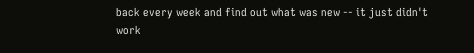back every week and find out what was new -- it just didn't work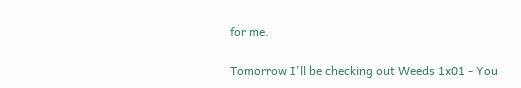for me.

Tomorrow I'll be checking out Weeds 1x01 - You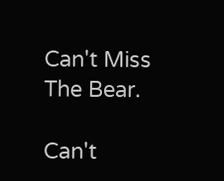Can't Miss The Bear.

Can't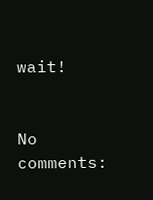wait!


No comments: